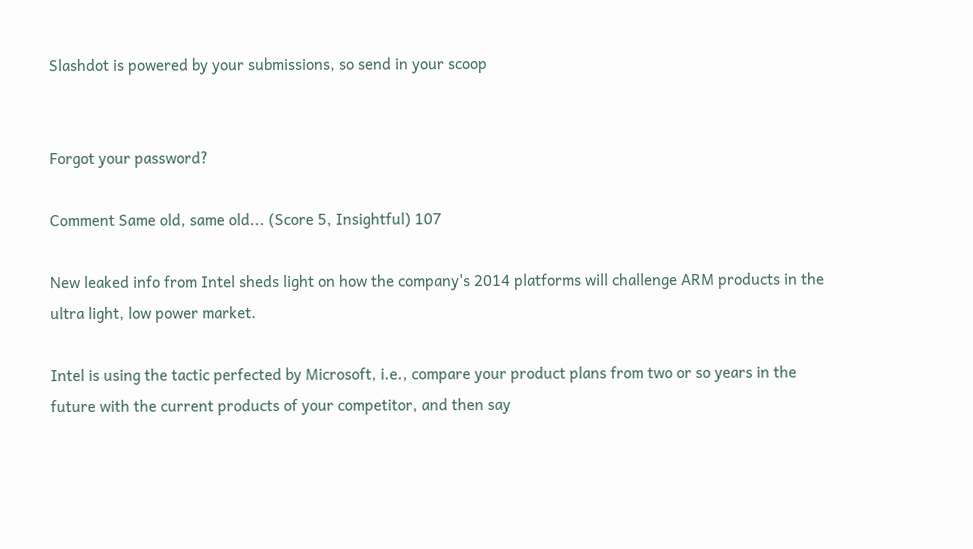Slashdot is powered by your submissions, so send in your scoop


Forgot your password?

Comment Same old, same old... (Score 5, Insightful) 107

New leaked info from Intel sheds light on how the company's 2014 platforms will challenge ARM products in the ultra light, low power market.

Intel is using the tactic perfected by Microsoft, i.e., compare your product plans from two or so years in the future with the current products of your competitor, and then say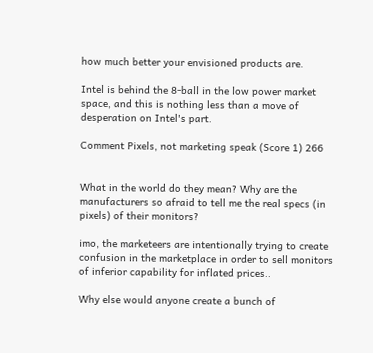how much better your envisioned products are.

Intel is behind the 8-ball in the low power market space, and this is nothing less than a move of desperation on Intel's part.

Comment Pixels, not marketing speak (Score 1) 266


What in the world do they mean? Why are the manufacturers so afraid to tell me the real specs (in pixels) of their monitors?

imo, the marketeers are intentionally trying to create confusion in the marketplace in order to sell monitors of inferior capability for inflated prices..

Why else would anyone create a bunch of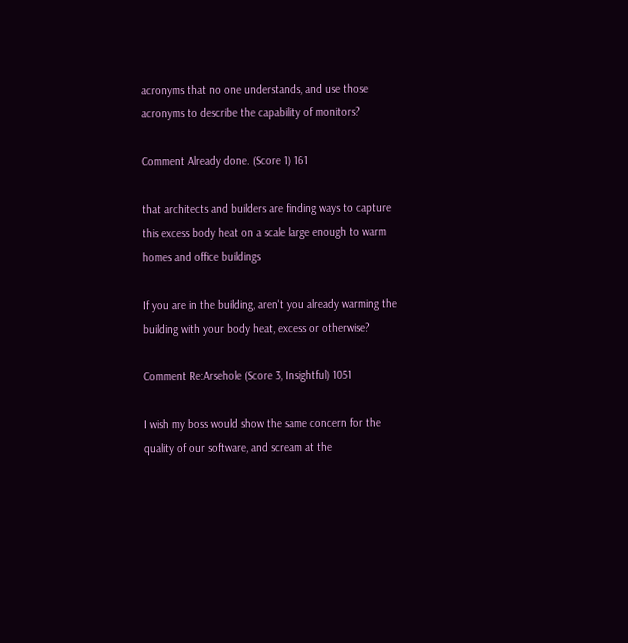acronyms that no one understands, and use those acronyms to describe the capability of monitors?

Comment Already done. (Score 1) 161

that architects and builders are finding ways to capture this excess body heat on a scale large enough to warm homes and office buildings

If you are in the building, aren't you already warming the building with your body heat, excess or otherwise?

Comment Re:Arsehole (Score 3, Insightful) 1051

I wish my boss would show the same concern for the quality of our software, and scream at the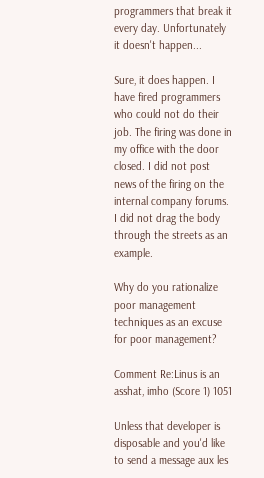programmers that break it every day. Unfortunately it doesn't happen...

Sure, it does happen. I have fired programmers who could not do their job. The firing was done in my office with the door closed. I did not post news of the firing on the internal company forums. I did not drag the body through the streets as an example.

Why do you rationalize poor management techniques as an excuse for poor management?

Comment Re:Linus is an asshat, imho (Score 1) 1051

Unless that developer is disposable and you'd like to send a message aux les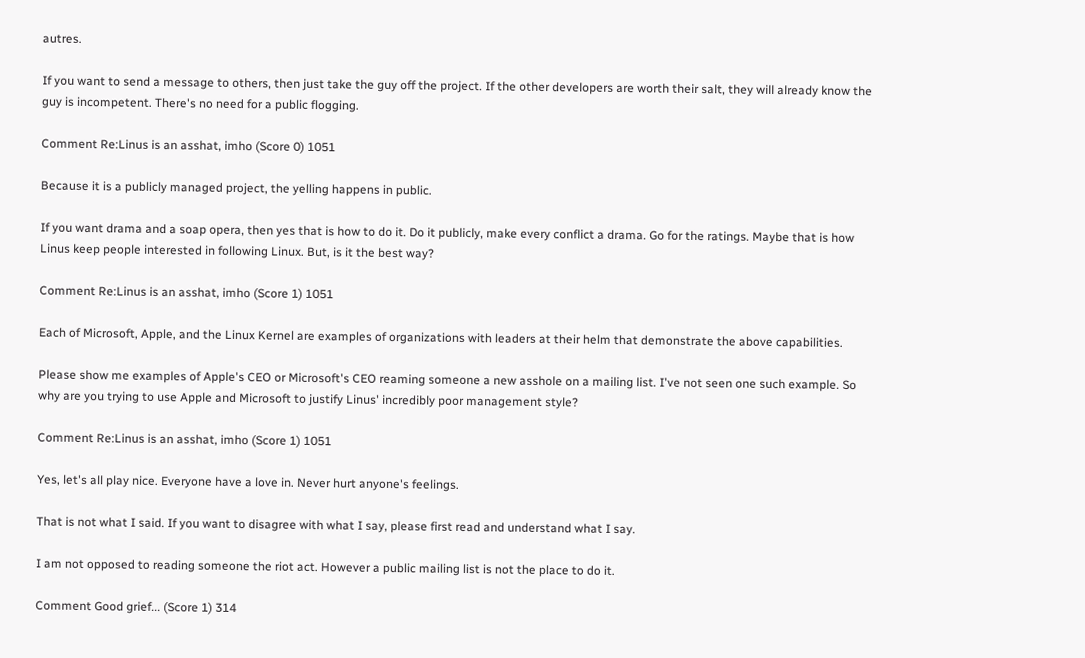autres.

If you want to send a message to others, then just take the guy off the project. If the other developers are worth their salt, they will already know the guy is incompetent. There's no need for a public flogging.

Comment Re:Linus is an asshat, imho (Score 0) 1051

Because it is a publicly managed project, the yelling happens in public.

If you want drama and a soap opera, then yes that is how to do it. Do it publicly, make every conflict a drama. Go for the ratings. Maybe that is how Linus keep people interested in following Linux. But, is it the best way?

Comment Re:Linus is an asshat, imho (Score 1) 1051

Each of Microsoft, Apple, and the Linux Kernel are examples of organizations with leaders at their helm that demonstrate the above capabilities.

Please show me examples of Apple's CEO or Microsoft's CEO reaming someone a new asshole on a mailing list. I've not seen one such example. So why are you trying to use Apple and Microsoft to justify Linus' incredibly poor management style?

Comment Re:Linus is an asshat, imho (Score 1) 1051

Yes, let's all play nice. Everyone have a love in. Never hurt anyone's feelings.

That is not what I said. If you want to disagree with what I say, please first read and understand what I say.

I am not opposed to reading someone the riot act. However a public mailing list is not the place to do it.

Comment Good grief... (Score 1) 314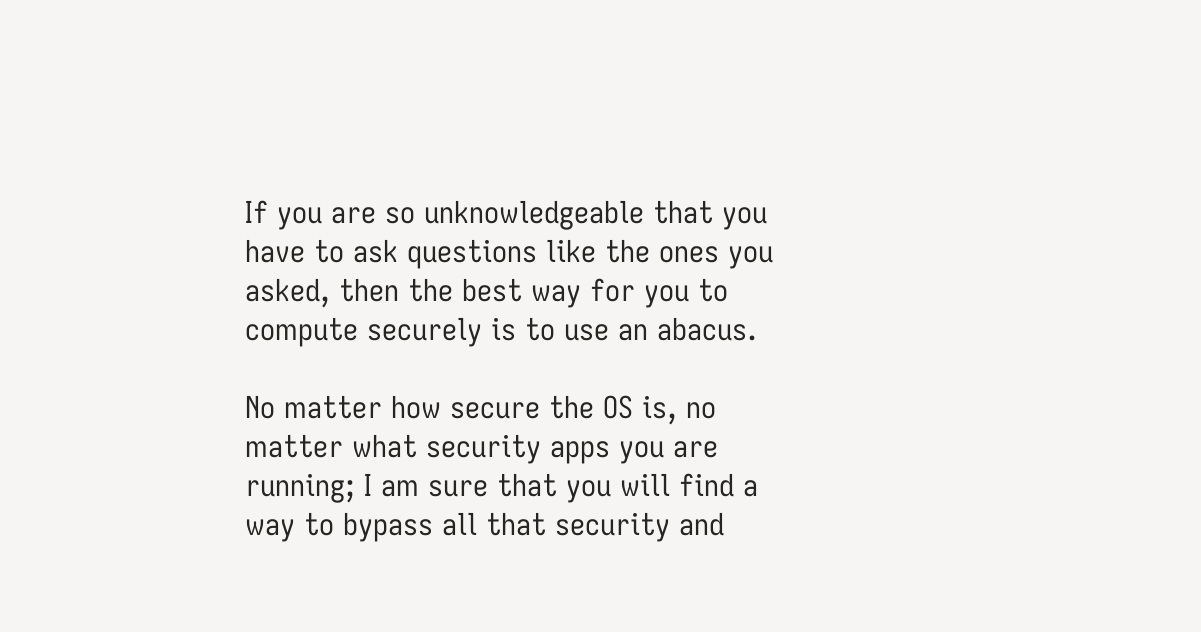If you are so unknowledgeable that you have to ask questions like the ones you asked, then the best way for you to compute securely is to use an abacus.

No matter how secure the OS is, no matter what security apps you are running; I am sure that you will find a way to bypass all that security and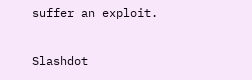suffer an exploit.

Slashdot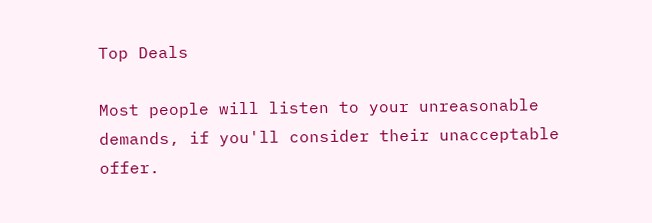Top Deals

Most people will listen to your unreasonable demands, if you'll consider their unacceptable offer.